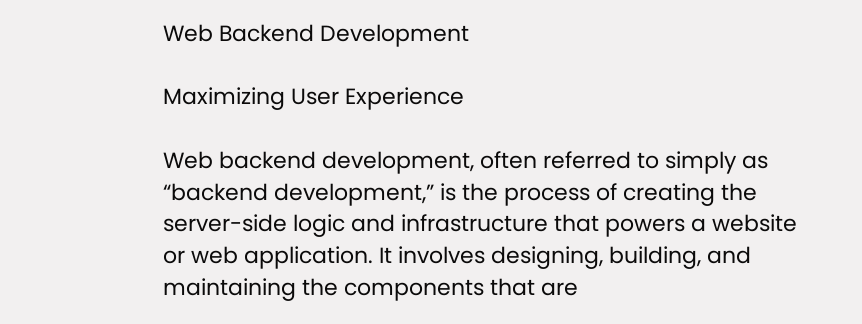Web Backend Development

Maximizing User Experience

Web backend development, often referred to simply as “backend development,” is the process of creating the server-side logic and infrastructure that powers a website or web application. It involves designing, building, and maintaining the components that are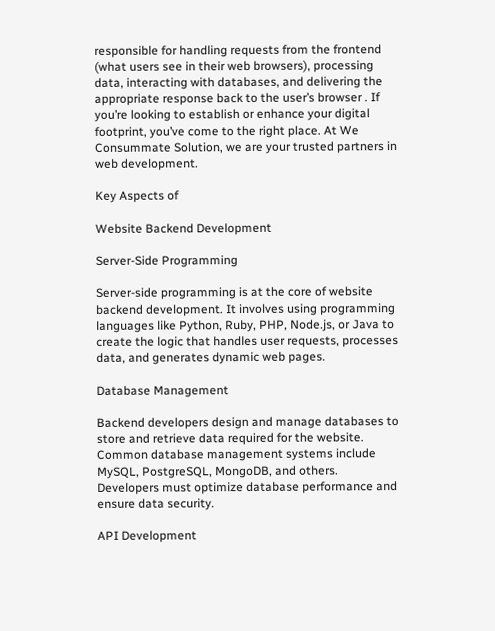responsible for handling requests from the frontend (what users see in their web browsers), processing data, interacting with databases, and delivering the appropriate response back to the user’s browser . If you’re looking to establish or enhance your digital footprint, you’ve come to the right place. At We Consummate Solution, we are your trusted partners in web development.

Key Aspects of

Website Backend Development

Server-Side Programming

Server-side programming is at the core of website backend development. It involves using programming languages like Python, Ruby, PHP, Node.js, or Java to create the logic that handles user requests, processes data, and generates dynamic web pages.

Database Management

Backend developers design and manage databases to store and retrieve data required for the website. Common database management systems include MySQL, PostgreSQL, MongoDB, and others. Developers must optimize database performance and ensure data security.

API Development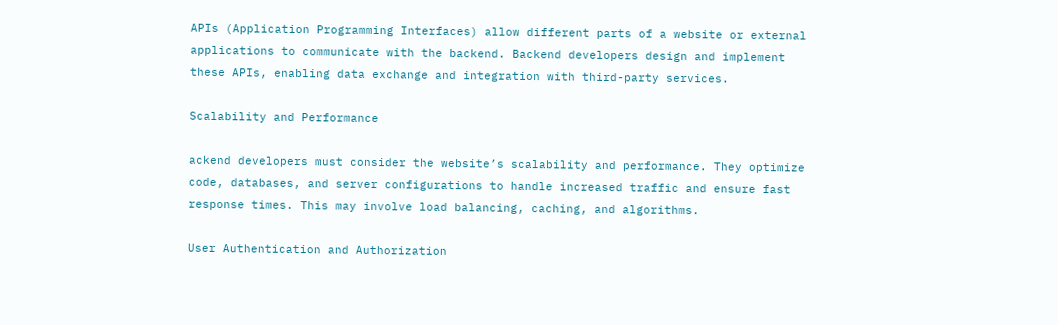APIs (Application Programming Interfaces) allow different parts of a website or external applications to communicate with the backend. Backend developers design and implement these APIs, enabling data exchange and integration with third-party services.

Scalability and Performance

ackend developers must consider the website’s scalability and performance. They optimize code, databases, and server configurations to handle increased traffic and ensure fast response times. This may involve load balancing, caching, and algorithms.

User Authentication and Authorization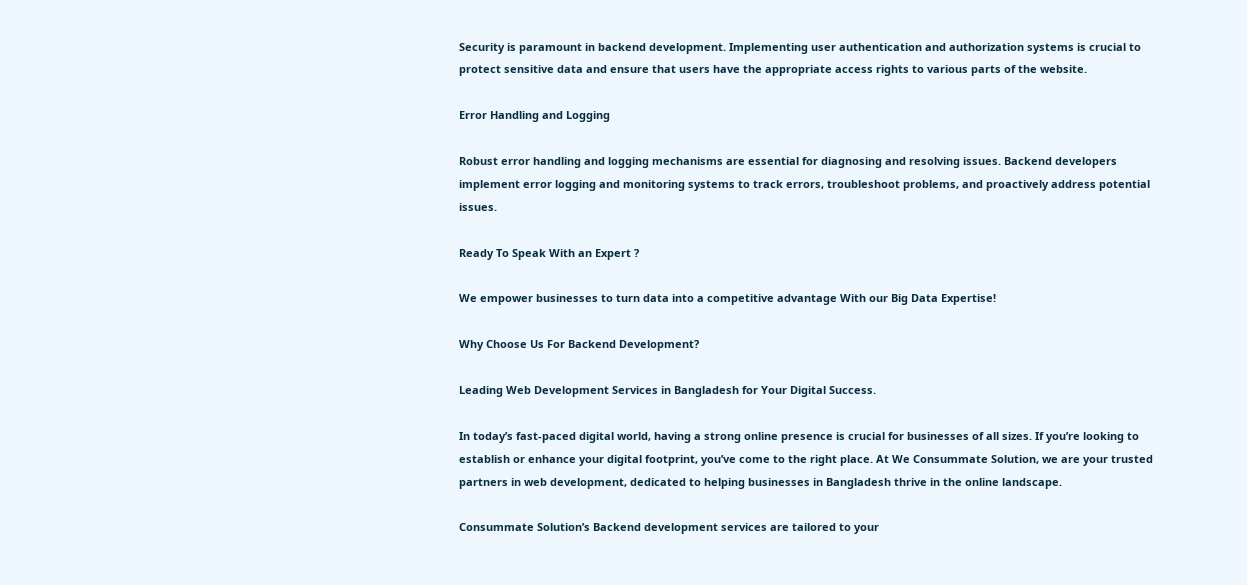Security is paramount in backend development. Implementing user authentication and authorization systems is crucial to protect sensitive data and ensure that users have the appropriate access rights to various parts of the website.

Error Handling and Logging

Robust error handling and logging mechanisms are essential for diagnosing and resolving issues. Backend developers implement error logging and monitoring systems to track errors, troubleshoot problems, and proactively address potential issues.

Ready To Speak With an Expert ?

We empower businesses to turn data into a competitive advantage With our Big Data Expertise!

Why Choose Us For Backend Development?

Leading Web Development Services in Bangladesh for Your Digital Success.

In today’s fast-paced digital world, having a strong online presence is crucial for businesses of all sizes. If you’re looking to establish or enhance your digital footprint, you’ve come to the right place. At We Consummate Solution, we are your trusted partners in web development, dedicated to helping businesses in Bangladesh thrive in the online landscape.

Consummate Solution’s Backend development services are tailored to your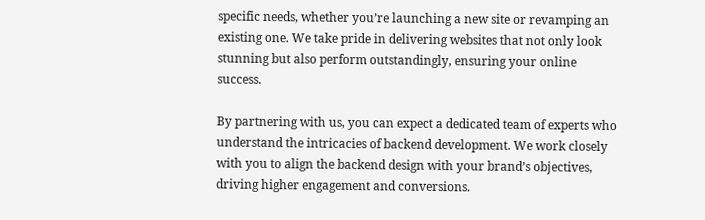specific needs, whether you’re launching a new site or revamping an existing one. We take pride in delivering websites that not only look stunning but also perform outstandingly, ensuring your online success.

By partnering with us, you can expect a dedicated team of experts who understand the intricacies of backend development. We work closely with you to align the backend design with your brand’s objectives, driving higher engagement and conversions.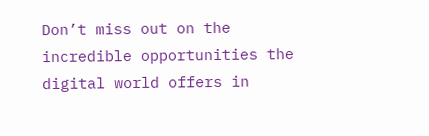Don’t miss out on the incredible opportunities the digital world offers in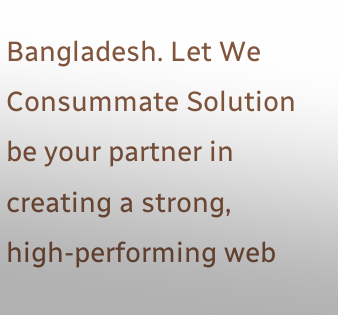Bangladesh. Let We Consummate Solution be your partner in creating a strong, high-performing web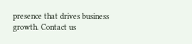presence that drives business growth. Contact us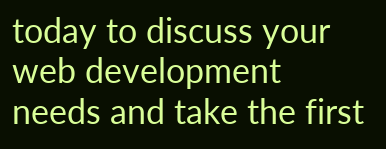today to discuss your web development needs and take the first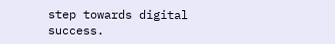step towards digital success.